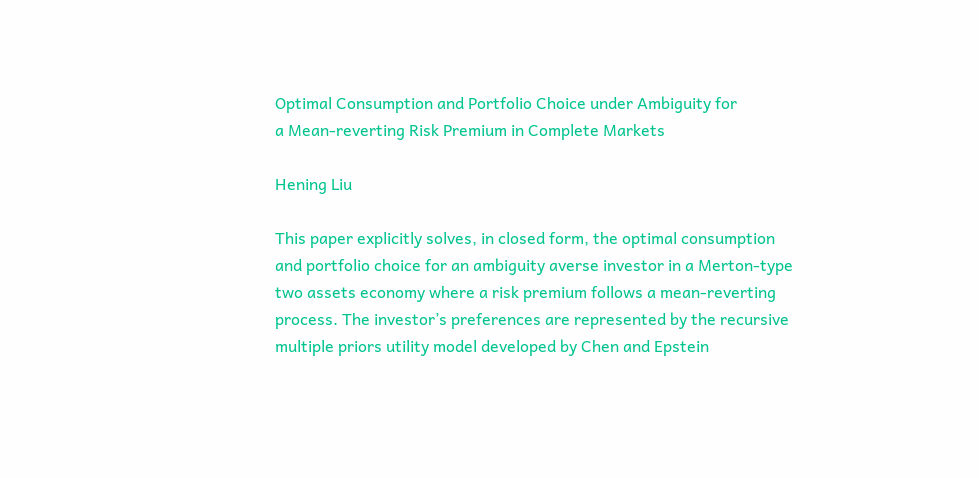Optimal Consumption and Portfolio Choice under Ambiguity for
a Mean-reverting Risk Premium in Complete Markets

Hening Liu

This paper explicitly solves, in closed form, the optimal consumption and portfolio choice for an ambiguity averse investor in a Merton-type two assets economy where a risk premium follows a mean-reverting process. The investor’s preferences are represented by the recursive multiple priors utility model developed by Chen and Epstein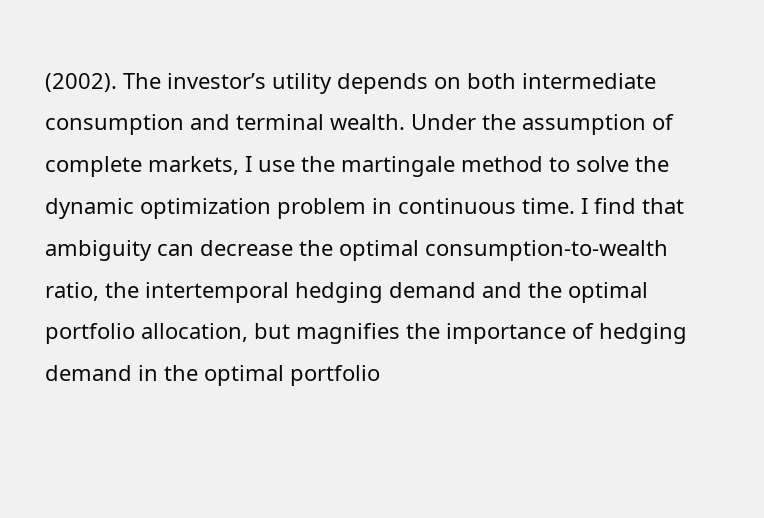(2002). The investor’s utility depends on both intermediate consumption and terminal wealth. Under the assumption of complete markets, I use the martingale method to solve the dynamic optimization problem in continuous time. I find that ambiguity can decrease the optimal consumption-to-wealth ratio, the intertemporal hedging demand and the optimal portfolio allocation, but magnifies the importance of hedging demand in the optimal portfolio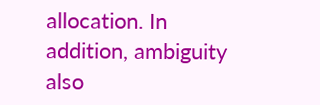allocation. In addition, ambiguity also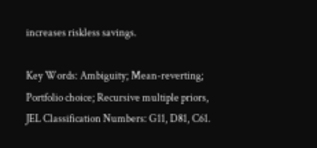increases riskless savings.

Key Words: Ambiguity; Mean-reverting; Portfolio choice; Recursive multiple priors,
JEL Classification Numbers: G11, D81, C61.